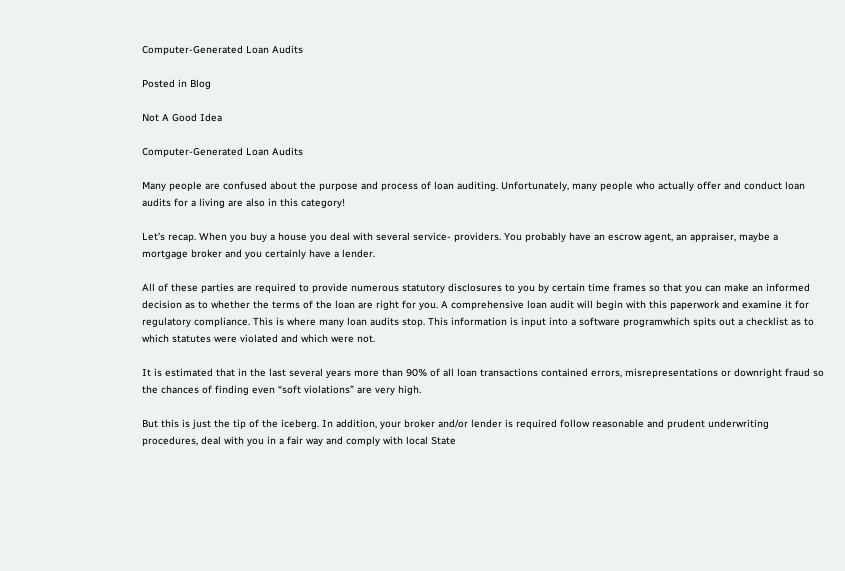Computer-Generated Loan Audits

Posted in Blog

Not A Good Idea

Computer-Generated Loan Audits

Many people are confused about the purpose and process of loan auditing. Unfortunately, many people who actually offer and conduct loan audits for a living are also in this category!

Let’s recap. When you buy a house you deal with several service- providers. You probably have an escrow agent, an appraiser, maybe a mortgage broker and you certainly have a lender.

All of these parties are required to provide numerous statutory disclosures to you by certain time frames so that you can make an informed decision as to whether the terms of the loan are right for you. A comprehensive loan audit will begin with this paperwork and examine it for regulatory compliance. This is where many loan audits stop. This information is input into a software programwhich spits out a checklist as to which statutes were violated and which were not.

It is estimated that in the last several years more than 90% of all loan transactions contained errors, misrepresentations or downright fraud so the chances of finding even “soft violations” are very high.

But this is just the tip of the iceberg. In addition, your broker and/or lender is required follow reasonable and prudent underwriting procedures, deal with you in a fair way and comply with local State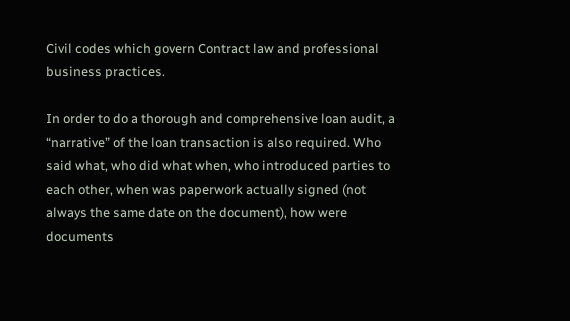Civil codes which govern Contract law and professional business practices.

In order to do a thorough and comprehensive loan audit, a “narrative” of the loan transaction is also required. Who said what, who did what when, who introduced parties to each other, when was paperwork actually signed (not always the same date on the document), how were documents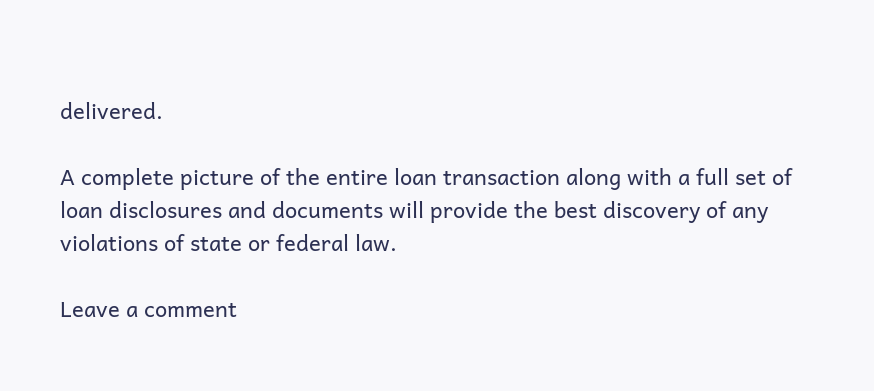delivered.

A complete picture of the entire loan transaction along with a full set of loan disclosures and documents will provide the best discovery of any violations of state or federal law.

Leave a comment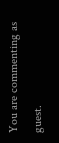You are commenting as guest.